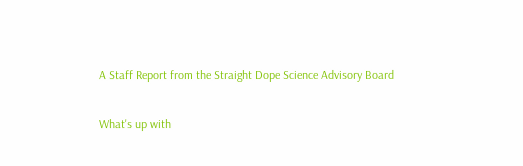A Staff Report from the Straight Dope Science Advisory Board

What's up with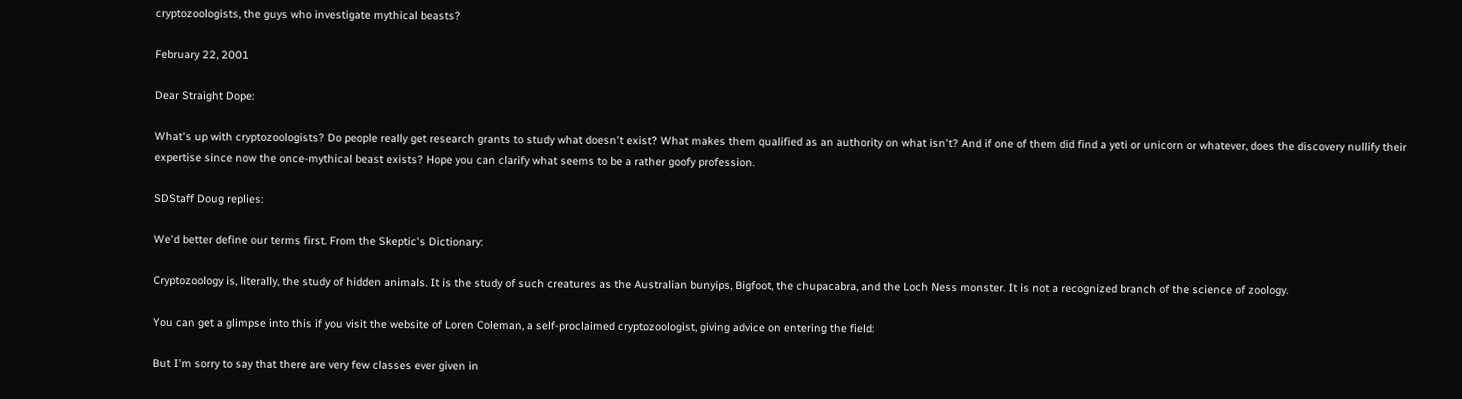cryptozoologists, the guys who investigate mythical beasts?

February 22, 2001

Dear Straight Dope:

What's up with cryptozoologists? Do people really get research grants to study what doesn't exist? What makes them qualified as an authority on what isn't? And if one of them did find a yeti or unicorn or whatever, does the discovery nullify their expertise since now the once-mythical beast exists? Hope you can clarify what seems to be a rather goofy profession.

SDStaff Doug replies:

We'd better define our terms first. From the Skeptic's Dictionary:

Cryptozoology is, literally, the study of hidden animals. It is the study of such creatures as the Australian bunyips, Bigfoot, the chupacabra, and the Loch Ness monster. It is not a recognized branch of the science of zoology.

You can get a glimpse into this if you visit the website of Loren Coleman, a self-proclaimed cryptozoologist, giving advice on entering the field:

But I'm sorry to say that there are very few classes ever given in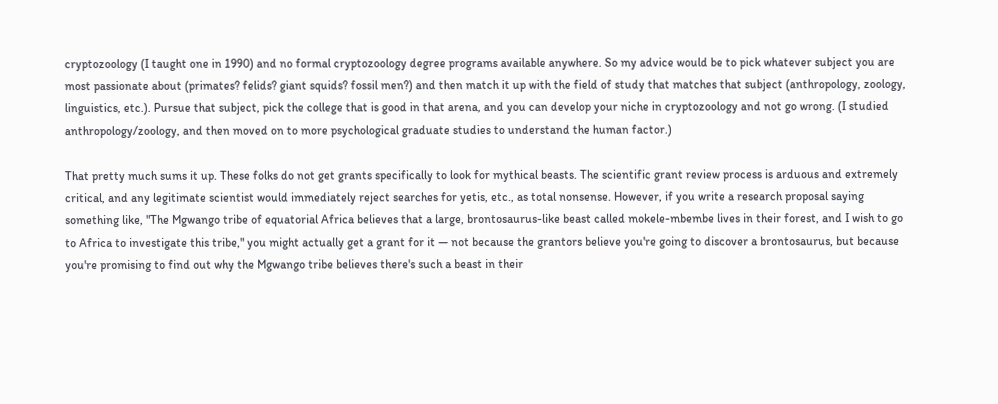cryptozoology (I taught one in 1990) and no formal cryptozoology degree programs available anywhere. So my advice would be to pick whatever subject you are most passionate about (primates? felids? giant squids? fossil men?) and then match it up with the field of study that matches that subject (anthropology, zoology, linguistics, etc.). Pursue that subject, pick the college that is good in that arena, and you can develop your niche in cryptozoology and not go wrong. (I studied anthropology/zoology, and then moved on to more psychological graduate studies to understand the human factor.)

That pretty much sums it up. These folks do not get grants specifically to look for mythical beasts. The scientific grant review process is arduous and extremely critical, and any legitimate scientist would immediately reject searches for yetis, etc., as total nonsense. However, if you write a research proposal saying something like, "The Mgwango tribe of equatorial Africa believes that a large, brontosaurus-like beast called mokele-mbembe lives in their forest, and I wish to go to Africa to investigate this tribe," you might actually get a grant for it — not because the grantors believe you're going to discover a brontosaurus, but because you're promising to find out why the Mgwango tribe believes there's such a beast in their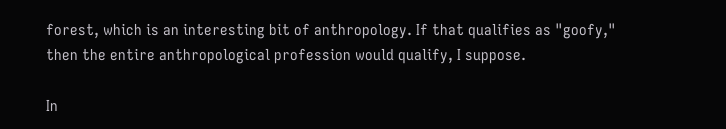forest, which is an interesting bit of anthropology. If that qualifies as "goofy," then the entire anthropological profession would qualify, I suppose.

In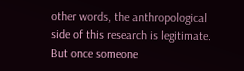other words, the anthropological side of this research is legitimate. But once someone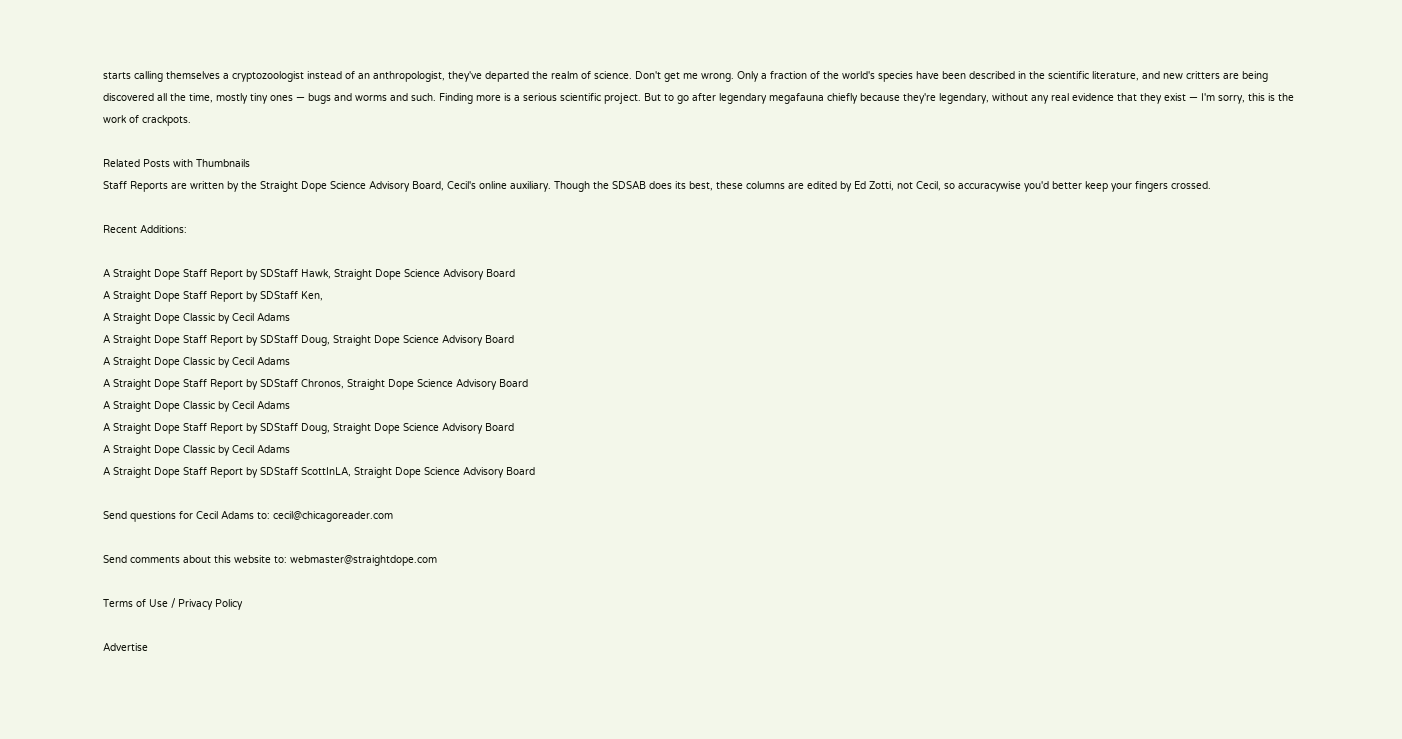starts calling themselves a cryptozoologist instead of an anthropologist, they've departed the realm of science. Don't get me wrong. Only a fraction of the world's species have been described in the scientific literature, and new critters are being discovered all the time, mostly tiny ones — bugs and worms and such. Finding more is a serious scientific project. But to go after legendary megafauna chiefly because they're legendary, without any real evidence that they exist — I'm sorry, this is the work of crackpots.

Related Posts with Thumbnails
Staff Reports are written by the Straight Dope Science Advisory Board, Cecil's online auxiliary. Though the SDSAB does its best, these columns are edited by Ed Zotti, not Cecil, so accuracywise you'd better keep your fingers crossed.

Recent Additions:

A Straight Dope Staff Report by SDStaff Hawk, Straight Dope Science Advisory Board
A Straight Dope Staff Report by SDStaff Ken,
A Straight Dope Classic by Cecil Adams
A Straight Dope Staff Report by SDStaff Doug, Straight Dope Science Advisory Board
A Straight Dope Classic by Cecil Adams
A Straight Dope Staff Report by SDStaff Chronos, Straight Dope Science Advisory Board
A Straight Dope Classic by Cecil Adams
A Straight Dope Staff Report by SDStaff Doug, Straight Dope Science Advisory Board
A Straight Dope Classic by Cecil Adams
A Straight Dope Staff Report by SDStaff ScottInLA, Straight Dope Science Advisory Board

Send questions for Cecil Adams to: cecil@chicagoreader.com

Send comments about this website to: webmaster@straightdope.com

Terms of Use / Privacy Policy

Advertise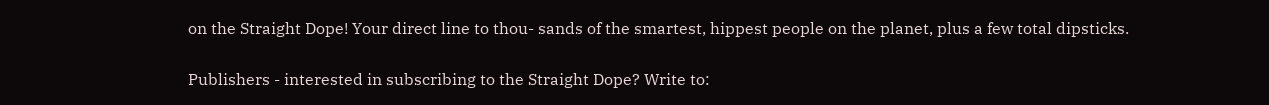on the Straight Dope! Your direct line to thou- sands of the smartest, hippest people on the planet, plus a few total dipsticks.

Publishers - interested in subscribing to the Straight Dope? Write to: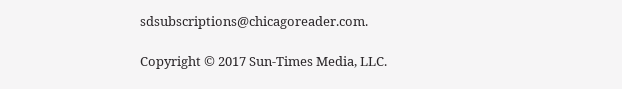sdsubscriptions@chicagoreader.com.

Copyright © 2017 Sun-Times Media, LLC.